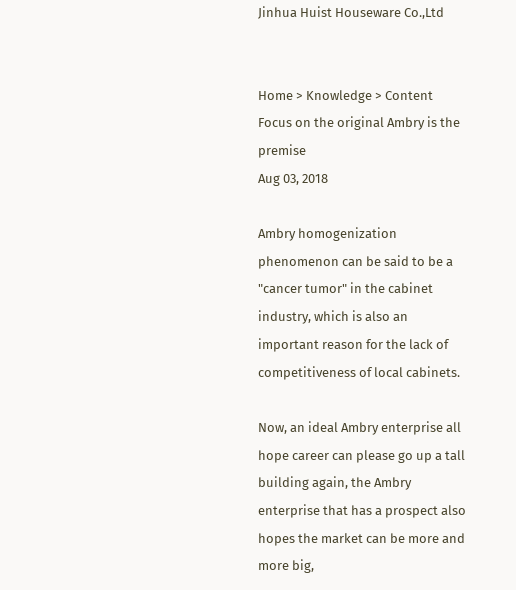Jinhua Huist Houseware Co.,Ltd


Home > Knowledge > Content
Focus on the original Ambry is the premise
Aug 03, 2018

Ambry homogenization phenomenon can be said to be a "cancer tumor" in the cabinet industry, which is also an important reason for the lack of competitiveness of local cabinets.

Now, an ideal Ambry enterprise all hope career can please go up a tall building again, the Ambry enterprise that has a prospect also hopes the market can be more and more big,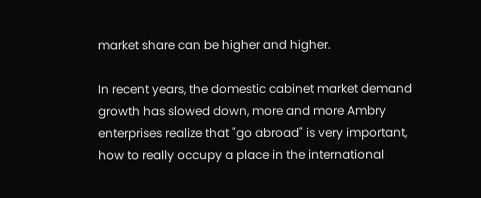market share can be higher and higher.

In recent years, the domestic cabinet market demand growth has slowed down, more and more Ambry enterprises realize that "go abroad" is very important, how to really occupy a place in the international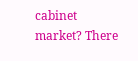cabinet market? There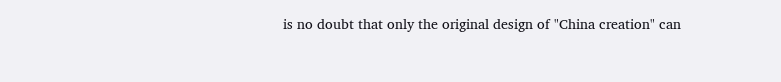is no doubt that only the original design of "China creation" can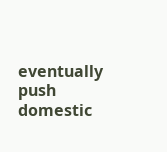eventually push domestic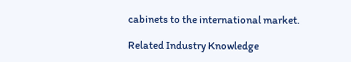cabinets to the international market.

Related Industry Knowledge